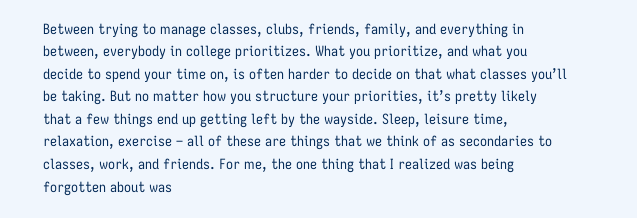Between trying to manage classes, clubs, friends, family, and everything in between, everybody in college prioritizes. What you prioritize, and what you decide to spend your time on, is often harder to decide on that what classes you’ll be taking. But no matter how you structure your priorities, it’s pretty likely that a few things end up getting left by the wayside. Sleep, leisure time, relaxation, exercise – all of these are things that we think of as secondaries to classes, work, and friends. For me, the one thing that I realized was being forgotten about was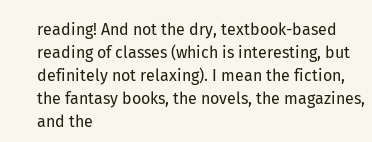reading! And not the dry, textbook-based reading of classes (which is interesting, but definitely not relaxing). I mean the fiction, the fantasy books, the novels, the magazines, and the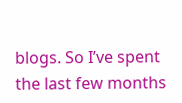blogs. So I’ve spent the last few months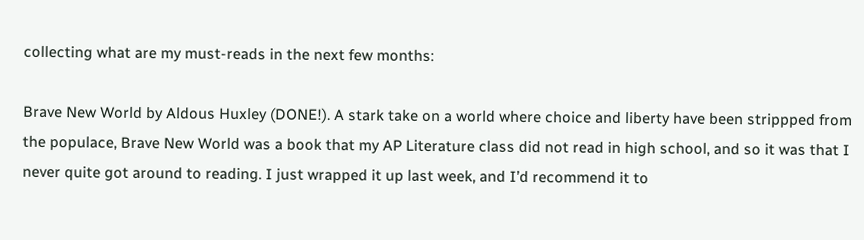collecting what are my must-reads in the next few months:

Brave New World by Aldous Huxley (DONE!). A stark take on a world where choice and liberty have been strippped from the populace, Brave New World was a book that my AP Literature class did not read in high school, and so it was that I never quite got around to reading. I just wrapped it up last week, and I’d recommend it to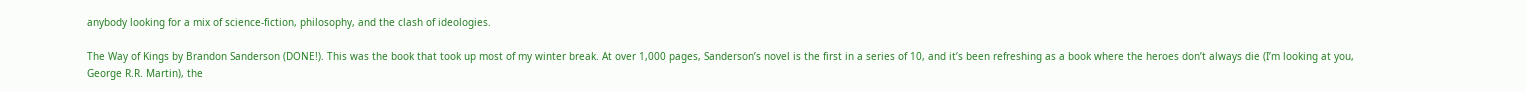anybody looking for a mix of science-fiction, philosophy, and the clash of ideologies.

The Way of Kings by Brandon Sanderson (DONE!). This was the book that took up most of my winter break. At over 1,000 pages, Sanderson’s novel is the first in a series of 10, and it’s been refreshing as a book where the heroes don’t always die (I’m looking at you, George R.R. Martin), the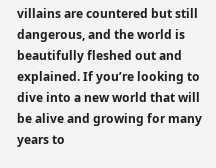villains are countered but still dangerous, and the world is beautifully fleshed out and explained. If you’re looking to dive into a new world that will be alive and growing for many years to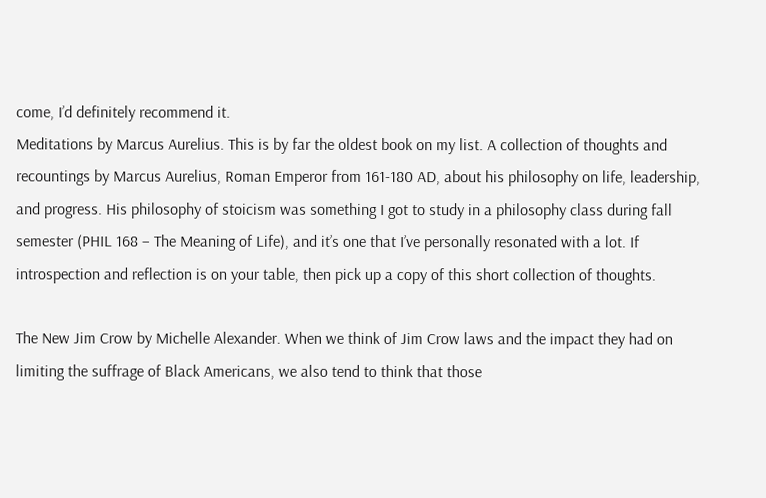come, I’d definitely recommend it.
Meditations by Marcus Aurelius. This is by far the oldest book on my list. A collection of thoughts and recountings by Marcus Aurelius, Roman Emperor from 161-180 AD, about his philosophy on life, leadership, and progress. His philosophy of stoicism was something I got to study in a philosophy class during fall semester (PHIL 168 – The Meaning of Life), and it’s one that I’ve personally resonated with a lot. If introspection and reflection is on your table, then pick up a copy of this short collection of thoughts.

The New Jim Crow by Michelle Alexander. When we think of Jim Crow laws and the impact they had on limiting the suffrage of Black Americans, we also tend to think that those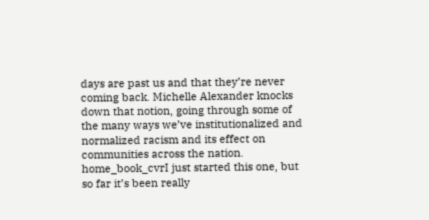days are past us and that they’re never coming back. Michelle Alexander knocks down that notion, going through some of the many ways we’ve institutionalized and normalized racism and its effect on communities across the nation. home_book_cvrI just started this one, but so far it’s been really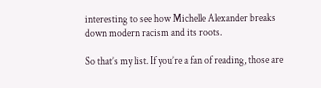interesting to see how Michelle Alexander breaks down modern racism and its roots.

So that’s my list. If you’re a fan of reading, those are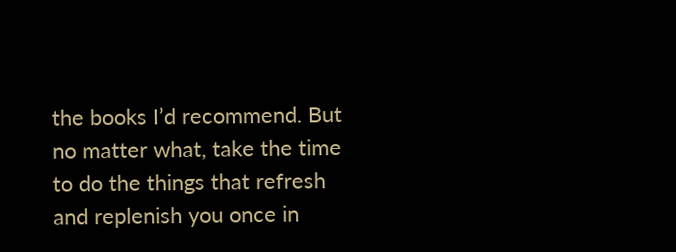the books I’d recommend. But no matter what, take the time to do the things that refresh and replenish you once in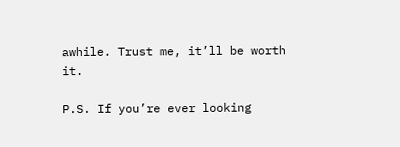awhile. Trust me, it’ll be worth it.

P.S. If you’re ever looking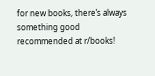for new books, there’s always something good recommended at r/books!